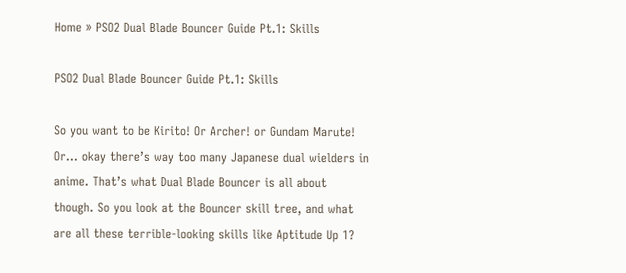Home » PSO2 Dual Blade Bouncer Guide Pt.1: Skills

PSO2 Dual Blade Bouncer Guide Pt.1: Skills

So you want to be Kirito! Or Archer! or Gundam Marute! Or… okay there’s way too many Japanese dual wielders in anime. That’s what Dual Blade Bouncer is all about though. So you look at the Bouncer skill tree, and what are all these terrible-looking skills like Aptitude Up 1?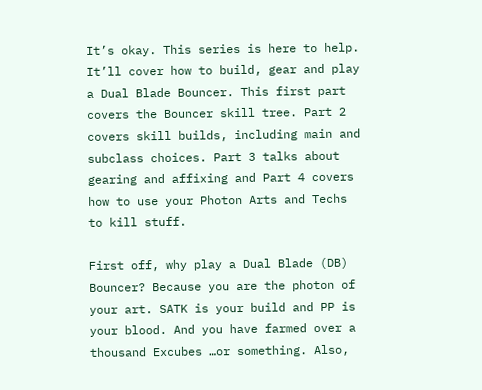It’s okay. This series is here to help. It’ll cover how to build, gear and play a Dual Blade Bouncer. This first part covers the Bouncer skill tree. Part 2 covers skill builds, including main and subclass choices. Part 3 talks about gearing and affixing and Part 4 covers how to use your Photon Arts and Techs to kill stuff.

First off, why play a Dual Blade (DB) Bouncer? Because you are the photon of your art. SATK is your build and PP is your blood. And you have farmed over a thousand Excubes …or something. Also,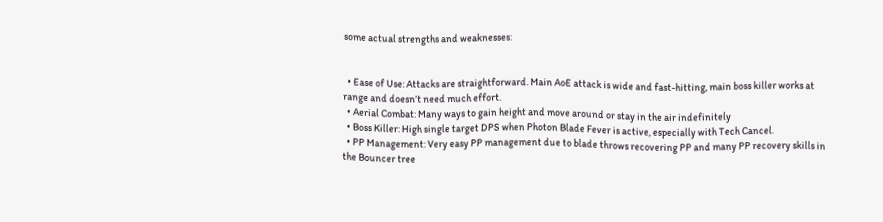some actual strengths and weaknesses:


  • Ease of Use: Attacks are straightforward. Main AoE attack is wide and fast-hitting, main boss killer works at range and doesn’t need much effort.
  • Aerial Combat: Many ways to gain height and move around or stay in the air indefinitely
  • Boss Killer: High single target DPS when Photon Blade Fever is active, especially with Tech Cancel.
  • PP Management: Very easy PP management due to blade throws recovering PP and many PP recovery skills in the Bouncer tree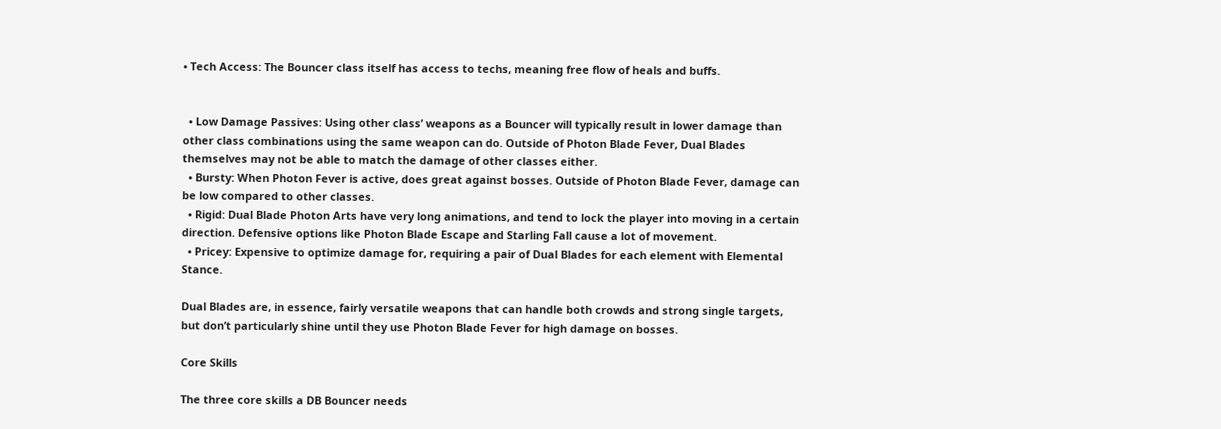• Tech Access: The Bouncer class itself has access to techs, meaning free flow of heals and buffs.


  • Low Damage Passives: Using other class’ weapons as a Bouncer will typically result in lower damage than other class combinations using the same weapon can do. Outside of Photon Blade Fever, Dual Blades themselves may not be able to match the damage of other classes either.
  • Bursty: When Photon Fever is active, does great against bosses. Outside of Photon Blade Fever, damage can be low compared to other classes.
  • Rigid: Dual Blade Photon Arts have very long animations, and tend to lock the player into moving in a certain direction. Defensive options like Photon Blade Escape and Starling Fall cause a lot of movement.
  • Pricey: Expensive to optimize damage for, requiring a pair of Dual Blades for each element with Elemental Stance.

Dual Blades are, in essence, fairly versatile weapons that can handle both crowds and strong single targets, but don’t particularly shine until they use Photon Blade Fever for high damage on bosses.

Core Skills

The three core skills a DB Bouncer needs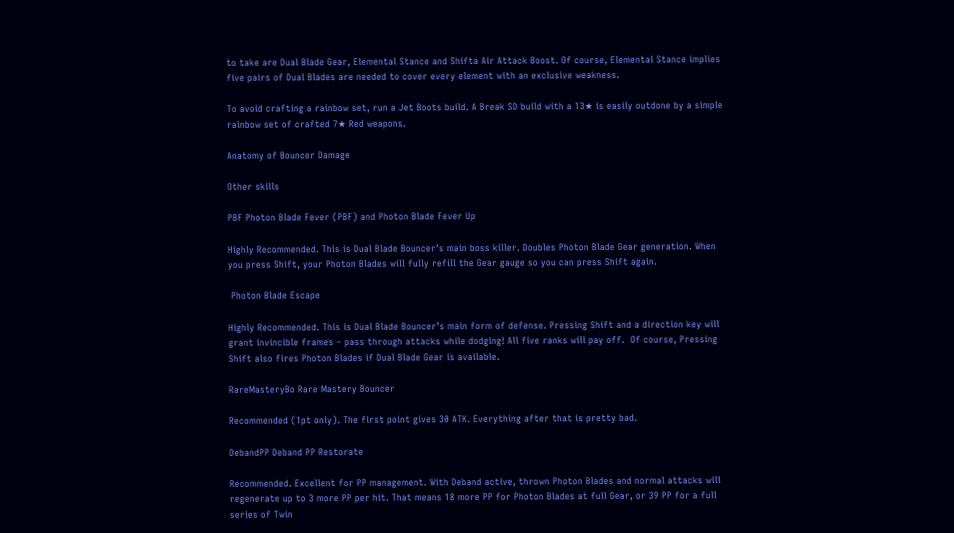to take are Dual Blade Gear, Elemental Stance and Shifta Air Attack Boost. Of course, Elemental Stance implies five pairs of Dual Blades are needed to cover every element with an exclusive weakness.

To avoid crafting a rainbow set, run a Jet Boots build. A Break SD build with a 13★ is easily outdone by a simple rainbow set of crafted 7★ Red weapons.

Anatomy of Bouncer Damage

Other skills

PBF Photon Blade Fever (PBF) and Photon Blade Fever Up

Highly Recommended. This is Dual Blade Bouncer’s main boss killer. Doubles Photon Blade Gear generation. When you press Shift, your Photon Blades will fully refill the Gear gauge so you can press Shift again.

 Photon Blade Escape

Highly Recommended. This is Dual Blade Bouncer’s main form of defense. Pressing Shift and a direction key will grant invincible frames – pass through attacks while dodging! All five ranks will pay off.  Of course, Pressing Shift also fires Photon Blades if Dual Blade Gear is available.

RareMasteryBo Rare Mastery Bouncer

Recommended (1pt only). The first point gives 30 ATK. Everything after that is pretty bad.

DebandPP Deband PP Restorate

Recommended. Excellent for PP management. With Deband active, thrown Photon Blades and normal attacks will regenerate up to 3 more PP per hit. That means 18 more PP for Photon Blades at full Gear, or 39 PP for a full series of Twin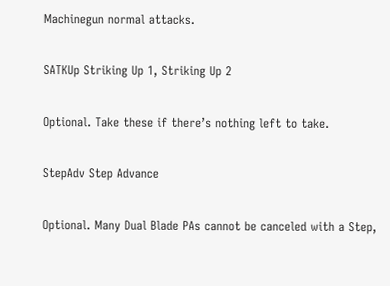Machinegun normal attacks.

SATKUp Striking Up 1, Striking Up 2

Optional. Take these if there’s nothing left to take.

StepAdv Step Advance

Optional. Many Dual Blade PAs cannot be canceled with a Step,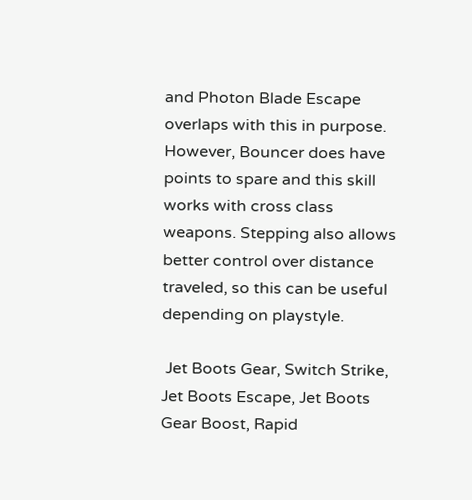and Photon Blade Escape overlaps with this in purpose. However, Bouncer does have points to spare and this skill works with cross class weapons. Stepping also allows better control over distance traveled, so this can be useful depending on playstyle.

 Jet Boots Gear, Switch Strike, Jet Boots Escape, Jet Boots Gear Boost, Rapid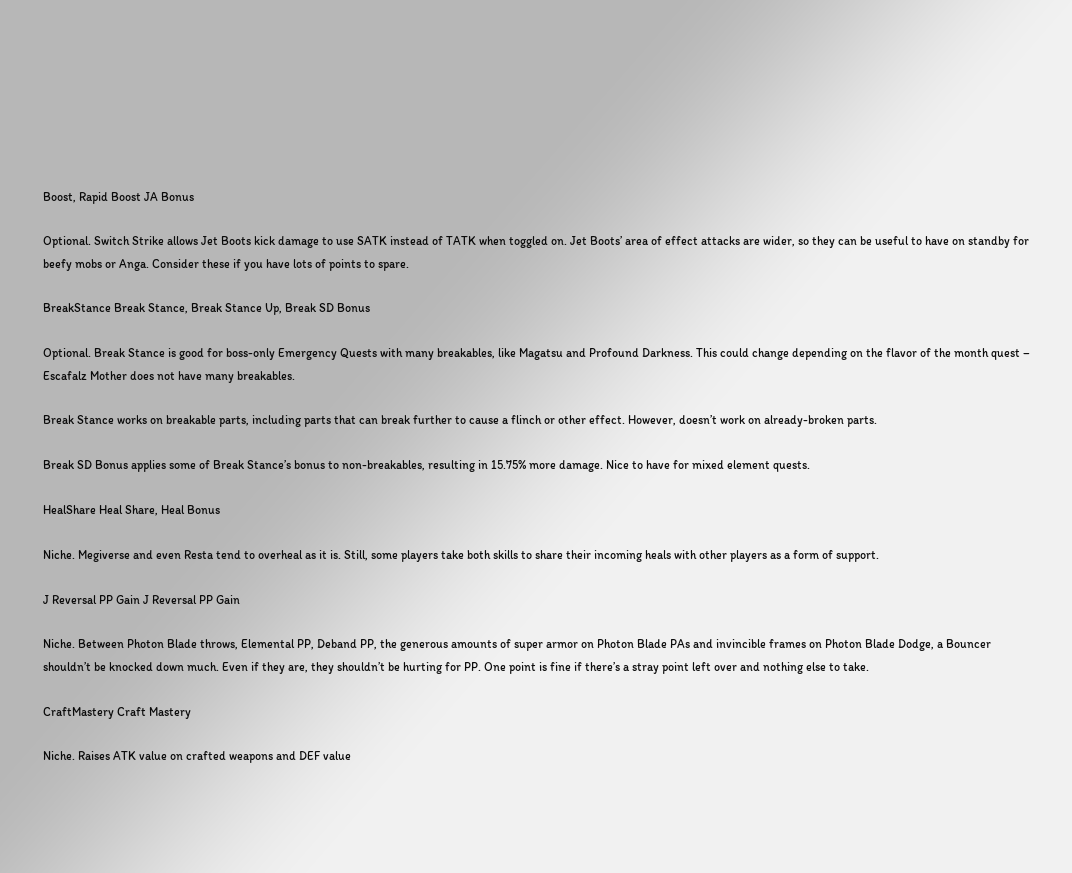Boost, Rapid Boost JA Bonus

Optional. Switch Strike allows Jet Boots kick damage to use SATK instead of TATK when toggled on. Jet Boots’ area of effect attacks are wider, so they can be useful to have on standby for beefy mobs or Anga. Consider these if you have lots of points to spare.

BreakStance Break Stance, Break Stance Up, Break SD Bonus

Optional. Break Stance is good for boss-only Emergency Quests with many breakables, like Magatsu and Profound Darkness. This could change depending on the flavor of the month quest – Escafalz Mother does not have many breakables.

Break Stance works on breakable parts, including parts that can break further to cause a flinch or other effect. However, doesn’t work on already-broken parts.

Break SD Bonus applies some of Break Stance’s bonus to non-breakables, resulting in 15.75% more damage. Nice to have for mixed element quests.

HealShare Heal Share, Heal Bonus

Niche. Megiverse and even Resta tend to overheal as it is. Still, some players take both skills to share their incoming heals with other players as a form of support.

J Reversal PP Gain J Reversal PP Gain

Niche. Between Photon Blade throws, Elemental PP, Deband PP, the generous amounts of super armor on Photon Blade PAs and invincible frames on Photon Blade Dodge, a Bouncer shouldn’t be knocked down much. Even if they are, they shouldn’t be hurting for PP. One point is fine if there’s a stray point left over and nothing else to take.

CraftMastery Craft Mastery

Niche. Raises ATK value on crafted weapons and DEF value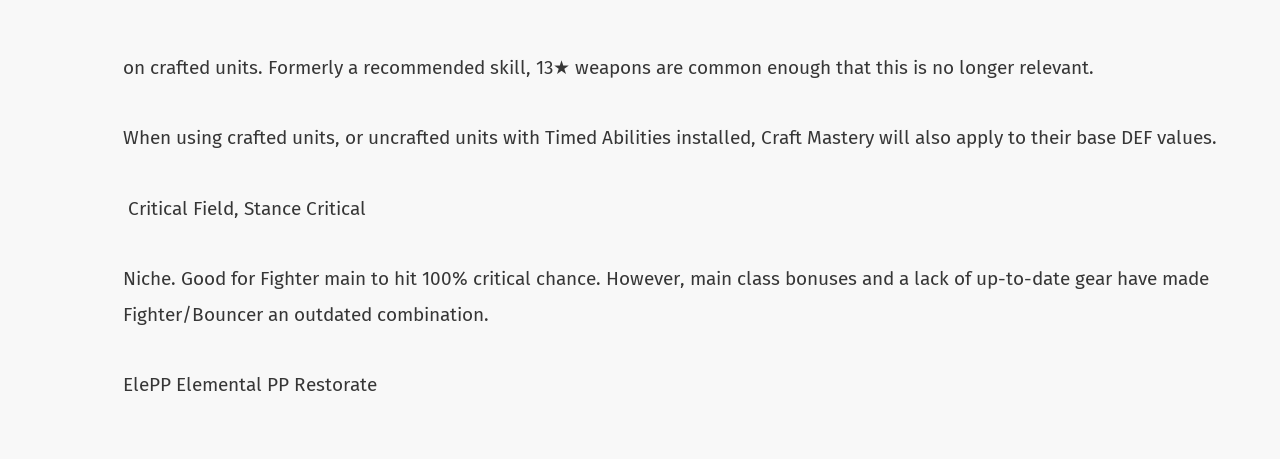on crafted units. Formerly a recommended skill, 13★ weapons are common enough that this is no longer relevant.

When using crafted units, or uncrafted units with Timed Abilities installed, Craft Mastery will also apply to their base DEF values.

 Critical Field, Stance Critical

Niche. Good for Fighter main to hit 100% critical chance. However, main class bonuses and a lack of up-to-date gear have made Fighter/Bouncer an outdated combination.

ElePP Elemental PP Restorate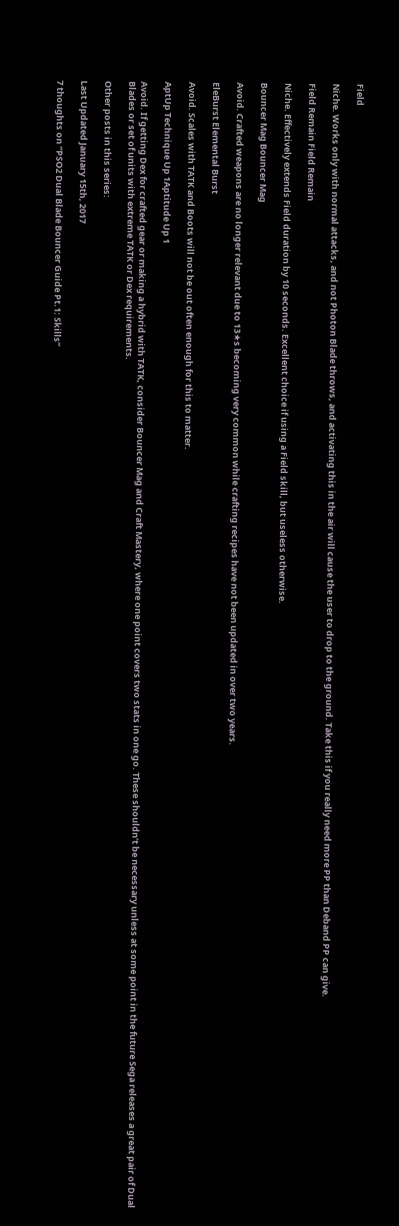Field

Niche. Works only with normal attacks, and not Photon Blade throws, and activating this in the air will cause the user to drop to the ground. Take this if you really need more PP than Deband PP can give.

Field Remain Field Remain

Niche. Effectively extends Field duration by 10 seconds. Excellent choice if using a Field skill, but useless otherwise.

Bouncer Mag Bouncer Mag

Avoid. Crafted weapons are no longer relevant due to 13★s becoming very common while crafting recipes have not been updated in over two years.

EleBurst Elemental Burst

Avoid. Scales with TATK and Boots will not be out often enough for this to matter.

AptUp Technique Up 1Aptitude Up 1

Avoid. If getting Dex for crafted gear or making a hybrid with TATK, consider Bouncer Mag and Craft Mastery, where one point covers two stats in one go. These shouldn’t be necessary unless at some point in the future Sega releases a great pair of Dual Blades or set of units with extreme TATK or Dex requirements.

Other posts in this series:

Last Updated January 15th, 2017

7 thoughts on “PSO2 Dual Blade Bouncer Guide Pt.1: Skills”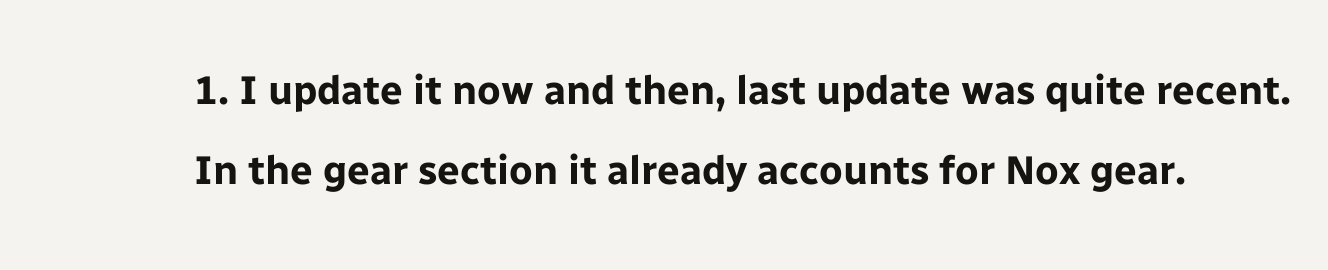1. I update it now and then, last update was quite recent. In the gear section it already accounts for Nox gear.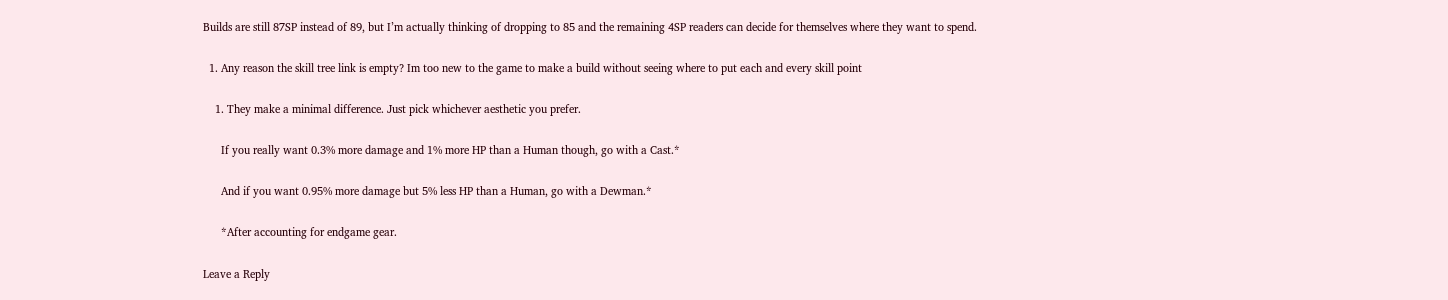Builds are still 87SP instead of 89, but I’m actually thinking of dropping to 85 and the remaining 4SP readers can decide for themselves where they want to spend.

  1. Any reason the skill tree link is empty? Im too new to the game to make a build without seeing where to put each and every skill point

    1. They make a minimal difference. Just pick whichever aesthetic you prefer.

      If you really want 0.3% more damage and 1% more HP than a Human though, go with a Cast.*

      And if you want 0.95% more damage but 5% less HP than a Human, go with a Dewman.*

      *After accounting for endgame gear.

Leave a Reply